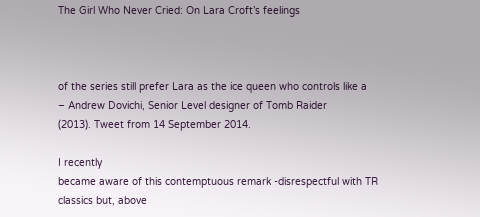The Girl Who Never Cried: On Lara Croft’s feelings



of the series still prefer Lara as the ice queen who controls like a
– Andrew Dovichi, Senior Level designer of Tomb Raider
(2013). Tweet from 14 September 2014.

I recently
became aware of this contemptuous remark -disrespectful with TR
classics but, above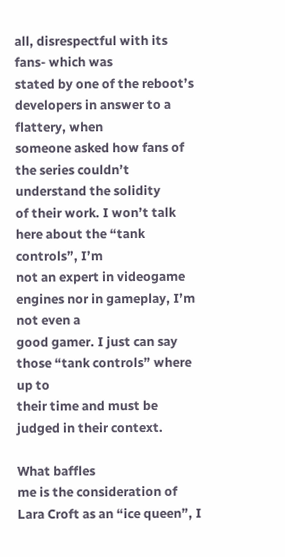all, disrespectful with its fans- which was
stated by one of the reboot’s developers in answer to a flattery, when
someone asked how fans of the series couldn’t understand the solidity
of their work. I won’t talk here about the “tank controls”, I’m
not an expert in videogame engines nor in gameplay, I’m not even a
good gamer. I just can say those “tank controls” where up to
their time and must be judged in their context.

What baffles
me is the consideration of Lara Croft as an “ice queen”, I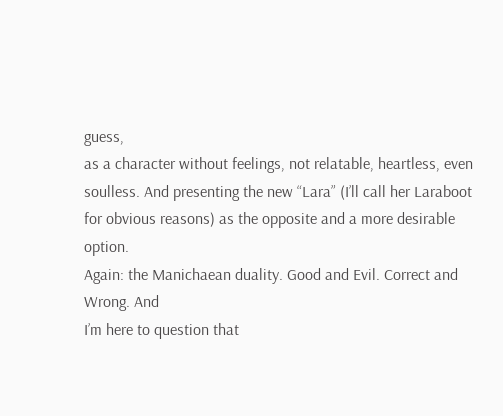guess,
as a character without feelings, not relatable, heartless, even
soulless. And presenting the new “Lara” (I’ll call her Laraboot
for obvious reasons) as the opposite and a more desirable option.
Again: the Manichaean duality. Good and Evil. Correct and Wrong. And
I’m here to question that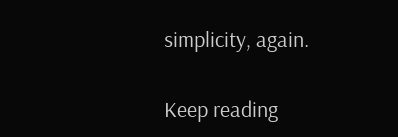simplicity, again.

Keep reading